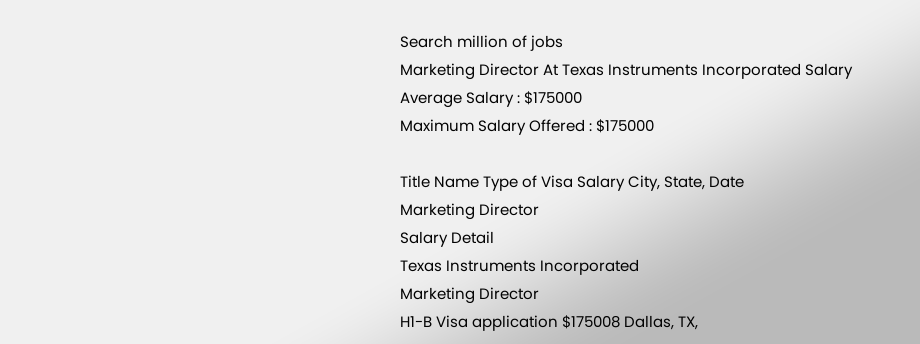Search million of jobs
Marketing Director At Texas Instruments Incorporated Salary
Average Salary : $175000
Maximum Salary Offered : $175000

Title Name Type of Visa Salary City, State, Date
Marketing Director
Salary Detail
Texas Instruments Incorporated
Marketing Director
H1-B Visa application $175008 Dallas, TX,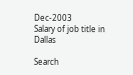Dec-2003
Salary of job title in Dallas

Search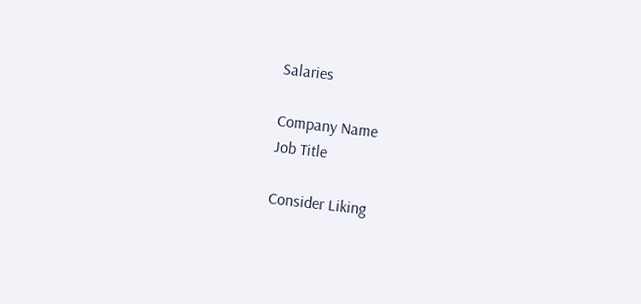Salaries

Company Name
Job Title

Consider Liking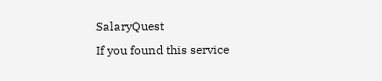SalaryQuest
If you found this service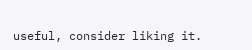useful, consider liking it.